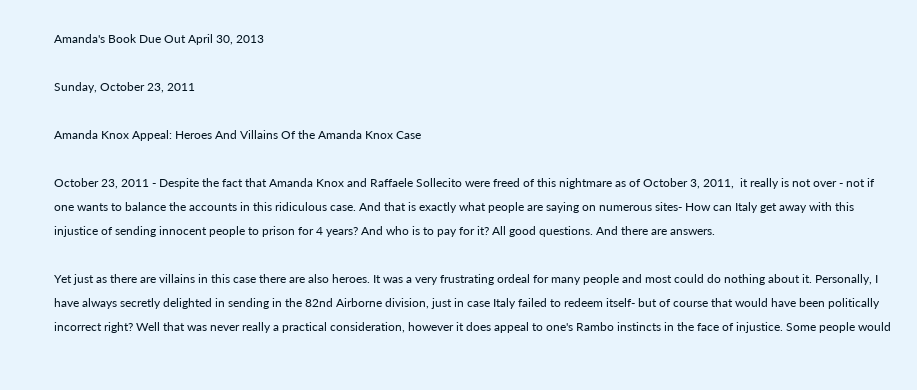Amanda's Book Due Out April 30, 2013

Sunday, October 23, 2011

Amanda Knox Appeal: Heroes And Villains Of the Amanda Knox Case

October 23, 2011 - Despite the fact that Amanda Knox and Raffaele Sollecito were freed of this nightmare as of October 3, 2011,  it really is not over - not if one wants to balance the accounts in this ridiculous case. And that is exactly what people are saying on numerous sites- How can Italy get away with this injustice of sending innocent people to prison for 4 years? And who is to pay for it? All good questions. And there are answers.

Yet just as there are villains in this case there are also heroes. It was a very frustrating ordeal for many people and most could do nothing about it. Personally, I have always secretly delighted in sending in the 82nd Airborne division, just in case Italy failed to redeem itself- but of course that would have been politically incorrect right? Well that was never really a practical consideration, however it does appeal to one's Rambo instincts in the face of injustice. Some people would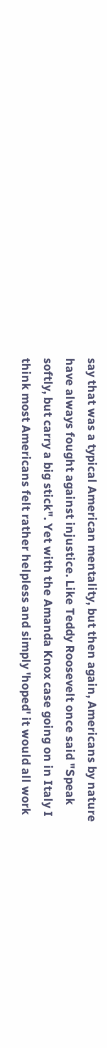say that was a typical American mentality, but then again, Americans by nature have always fought against injustice. Like Teddy Roosevelt once said "Speak softly, but carry a big stick". Yet with the Amanda Knox case going on in Italy I think most Americans felt rather helpless and simply 'hoped' it would all work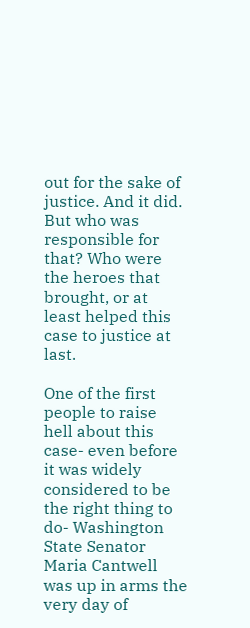out for the sake of justice. And it did. But who was responsible for that? Who were the heroes that brought, or at least helped this case to justice at last.

One of the first people to raise hell about this case- even before it was widely considered to be the right thing to do- Washington State Senator Maria Cantwell was up in arms the very day of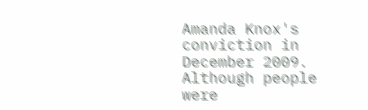Amanda Knox's conviction in December 2009. Although people were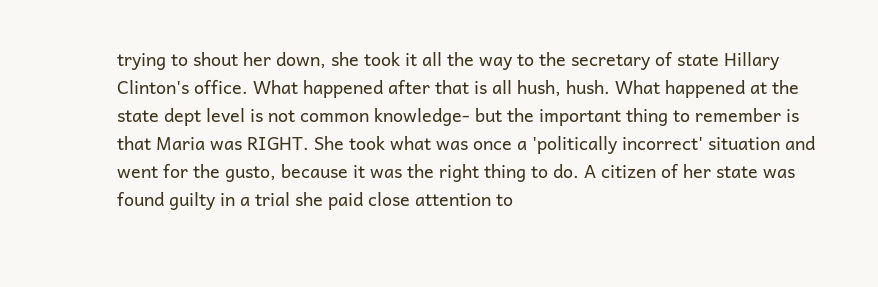trying to shout her down, she took it all the way to the secretary of state Hillary Clinton's office. What happened after that is all hush, hush. What happened at the state dept level is not common knowledge- but the important thing to remember is that Maria was RIGHT. She took what was once a 'politically incorrect' situation and went for the gusto, because it was the right thing to do. A citizen of her state was found guilty in a trial she paid close attention to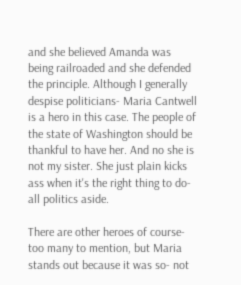and she believed Amanda was being railroaded and she defended the principle. Although I generally despise politicians- Maria Cantwell is a hero in this case. The people of the state of Washington should be thankful to have her. And no she is not my sister. She just plain kicks ass when it's the right thing to do- all politics aside.

There are other heroes of course- too many to mention, but Maria stands out because it was so- not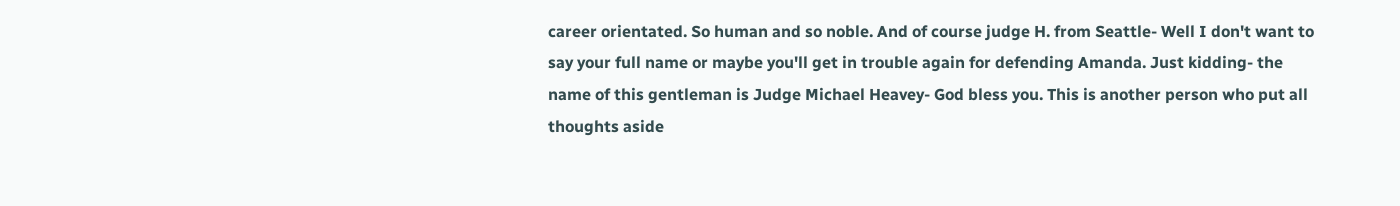career orientated. So human and so noble. And of course judge H. from Seattle- Well I don't want to say your full name or maybe you'll get in trouble again for defending Amanda. Just kidding- the name of this gentleman is Judge Michael Heavey- God bless you. This is another person who put all thoughts aside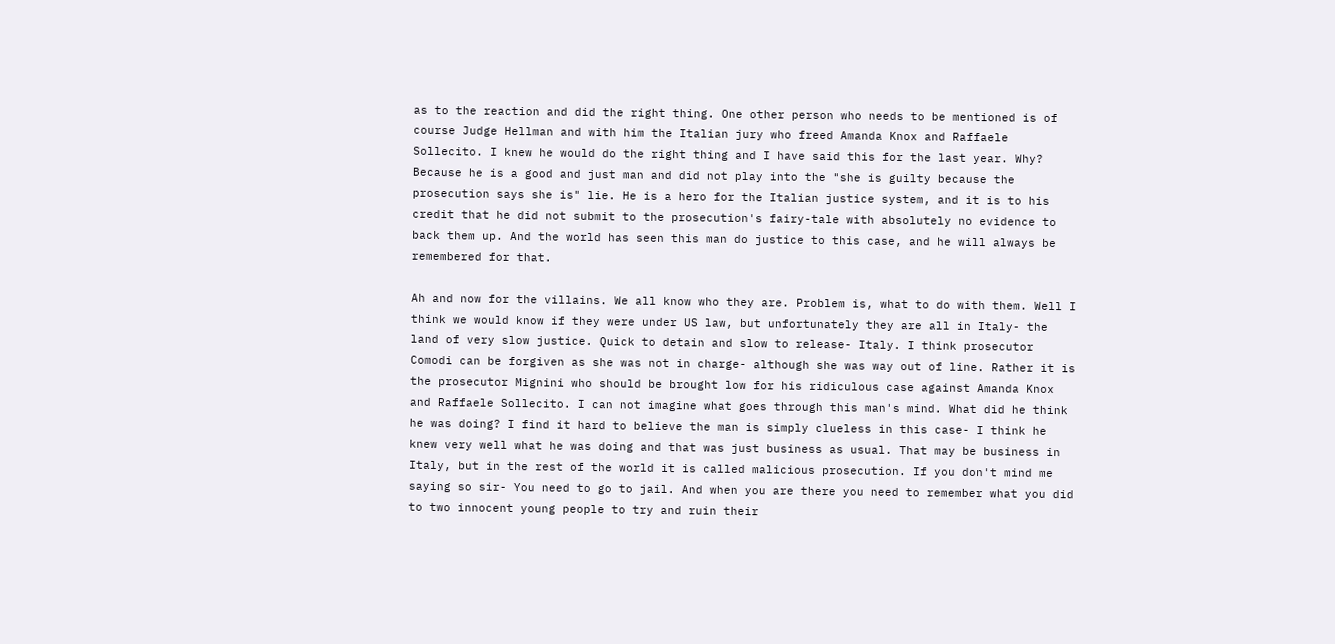as to the reaction and did the right thing. One other person who needs to be mentioned is of course Judge Hellman and with him the Italian jury who freed Amanda Knox and Raffaele Sollecito. I knew he would do the right thing and I have said this for the last year. Why? Because he is a good and just man and did not play into the "she is guilty because the prosecution says she is" lie. He is a hero for the Italian justice system, and it is to his credit that he did not submit to the prosecution's fairy-tale with absolutely no evidence to back them up. And the world has seen this man do justice to this case, and he will always be remembered for that.

Ah and now for the villains. We all know who they are. Problem is, what to do with them. Well I think we would know if they were under US law, but unfortunately they are all in Italy- the land of very slow justice. Quick to detain and slow to release- Italy. I think prosecutor Comodi can be forgiven as she was not in charge- although she was way out of line. Rather it is the prosecutor Mignini who should be brought low for his ridiculous case against Amanda Knox and Raffaele Sollecito. I can not imagine what goes through this man's mind. What did he think he was doing? I find it hard to believe the man is simply clueless in this case- I think he knew very well what he was doing and that was just business as usual. That may be business in Italy, but in the rest of the world it is called malicious prosecution. If you don't mind me saying so sir- You need to go to jail. And when you are there you need to remember what you did to two innocent young people to try and ruin their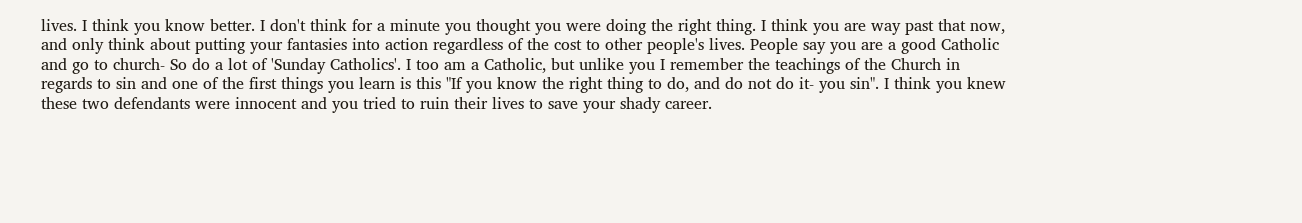lives. I think you know better. I don't think for a minute you thought you were doing the right thing. I think you are way past that now, and only think about putting your fantasies into action regardless of the cost to other people's lives. People say you are a good Catholic and go to church- So do a lot of 'Sunday Catholics'. I too am a Catholic, but unlike you I remember the teachings of the Church in regards to sin and one of the first things you learn is this "If you know the right thing to do, and do not do it- you sin". I think you knew these two defendants were innocent and you tried to ruin their lives to save your shady career.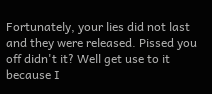Fortunately, your lies did not last and they were released. Pissed you off didn't it? Well get use to it because I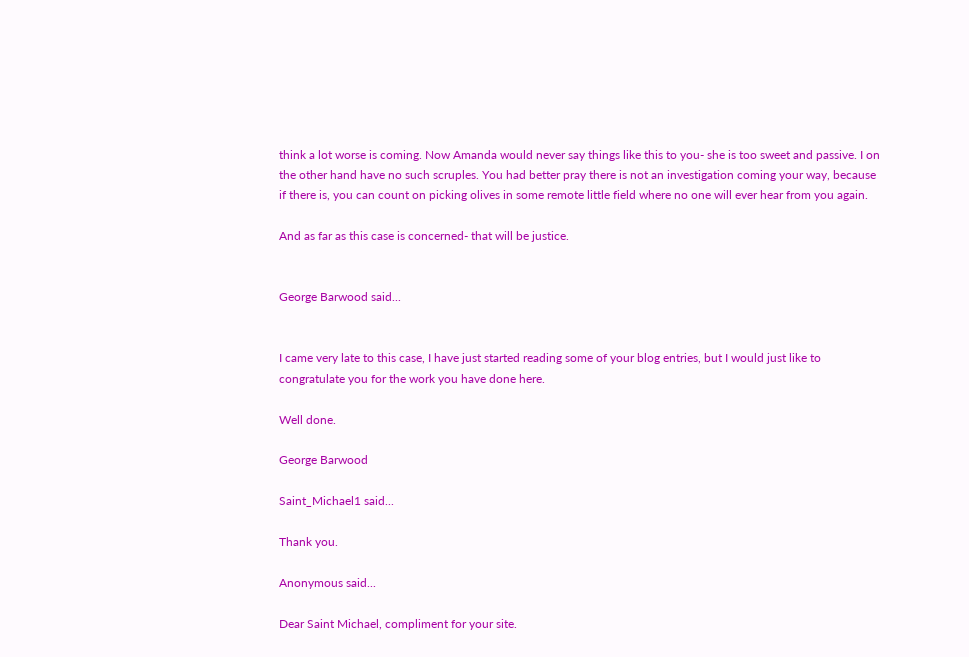think a lot worse is coming. Now Amanda would never say things like this to you- she is too sweet and passive. I on the other hand have no such scruples. You had better pray there is not an investigation coming your way, because if there is, you can count on picking olives in some remote little field where no one will ever hear from you again.

And as far as this case is concerned- that will be justice.


George Barwood said...


I came very late to this case, I have just started reading some of your blog entries, but I would just like to congratulate you for the work you have done here.

Well done.

George Barwood

Saint_Michael1 said...

Thank you.

Anonymous said...

Dear Saint Michael, compliment for your site.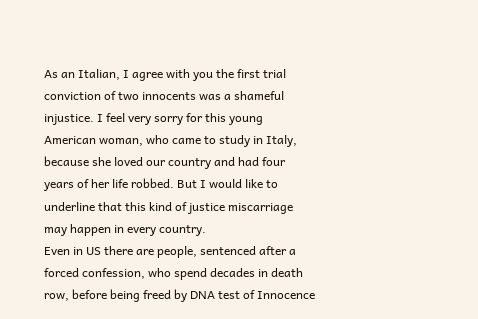As an Italian, I agree with you the first trial conviction of two innocents was a shameful injustice. I feel very sorry for this young American woman, who came to study in Italy, because she loved our country and had four years of her life robbed. But I would like to underline that this kind of justice miscarriage may happen in every country.
Even in US there are people, sentenced after a forced confession, who spend decades in death row, before being freed by DNA test of Innocence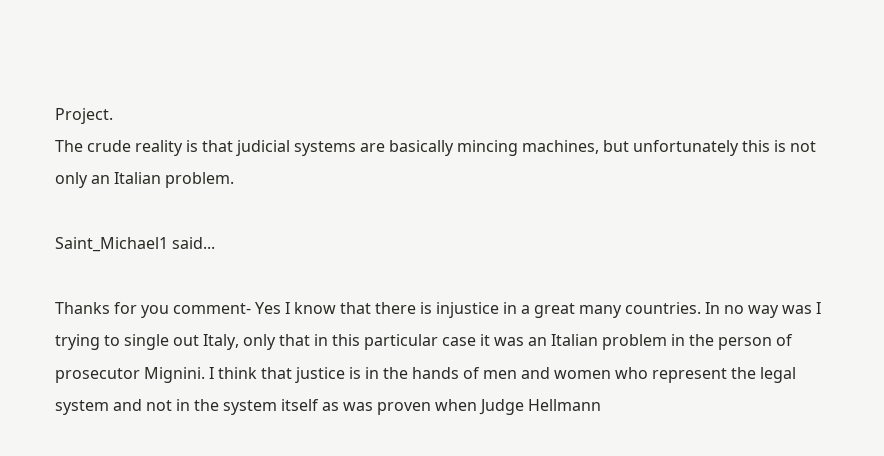Project.
The crude reality is that judicial systems are basically mincing machines, but unfortunately this is not only an Italian problem.

Saint_Michael1 said...

Thanks for you comment- Yes I know that there is injustice in a great many countries. In no way was I trying to single out Italy, only that in this particular case it was an Italian problem in the person of prosecutor Mignini. I think that justice is in the hands of men and women who represent the legal system and not in the system itself as was proven when Judge Hellmann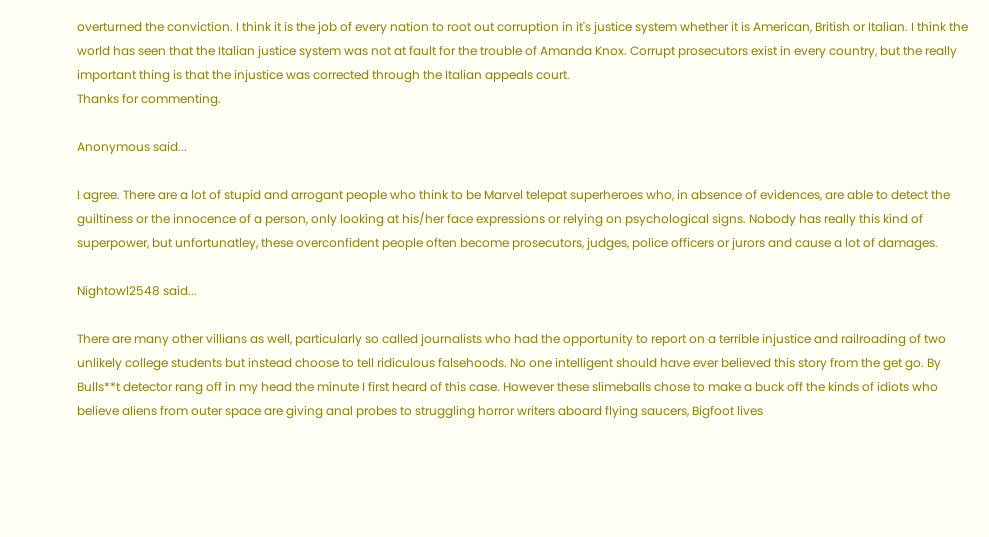overturned the conviction. I think it is the job of every nation to root out corruption in it's justice system whether it is American, British or Italian. I think the world has seen that the Italian justice system was not at fault for the trouble of Amanda Knox. Corrupt prosecutors exist in every country, but the really important thing is that the injustice was corrected through the Italian appeals court.
Thanks for commenting.

Anonymous said...

I agree. There are a lot of stupid and arrogant people who think to be Marvel telepat superheroes who, in absence of evidences, are able to detect the guiltiness or the innocence of a person, only looking at his/her face expressions or relying on psychological signs. Nobody has really this kind of superpower, but unfortunatley, these overconfident people often become prosecutors, judges, police officers or jurors and cause a lot of damages.

Nightowl2548 said...

There are many other villians as well, particularly so called journalists who had the opportunity to report on a terrible injustice and railroading of two unlikely college students but instead choose to tell ridiculous falsehoods. No one intelligent should have ever believed this story from the get go. By Bulls**t detector rang off in my head the minute I first heard of this case. However these slimeballs chose to make a buck off the kinds of idiots who believe aliens from outer space are giving anal probes to struggling horror writers aboard flying saucers, Bigfoot lives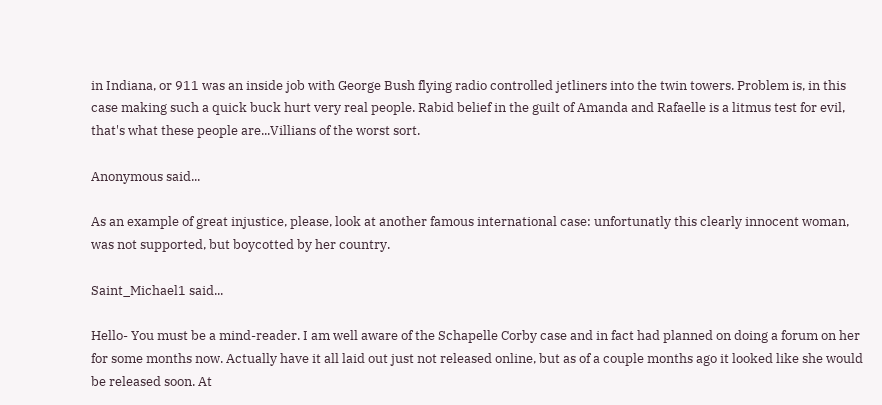in Indiana, or 911 was an inside job with George Bush flying radio controlled jetliners into the twin towers. Problem is, in this case making such a quick buck hurt very real people. Rabid belief in the guilt of Amanda and Rafaelle is a litmus test for evil, that's what these people are...Villians of the worst sort.

Anonymous said...

As an example of great injustice, please, look at another famous international case: unfortunatly this clearly innocent woman, was not supported, but boycotted by her country.

Saint_Michael1 said...

Hello- You must be a mind-reader. I am well aware of the Schapelle Corby case and in fact had planned on doing a forum on her for some months now. Actually have it all laid out just not released online, but as of a couple months ago it looked like she would be released soon. At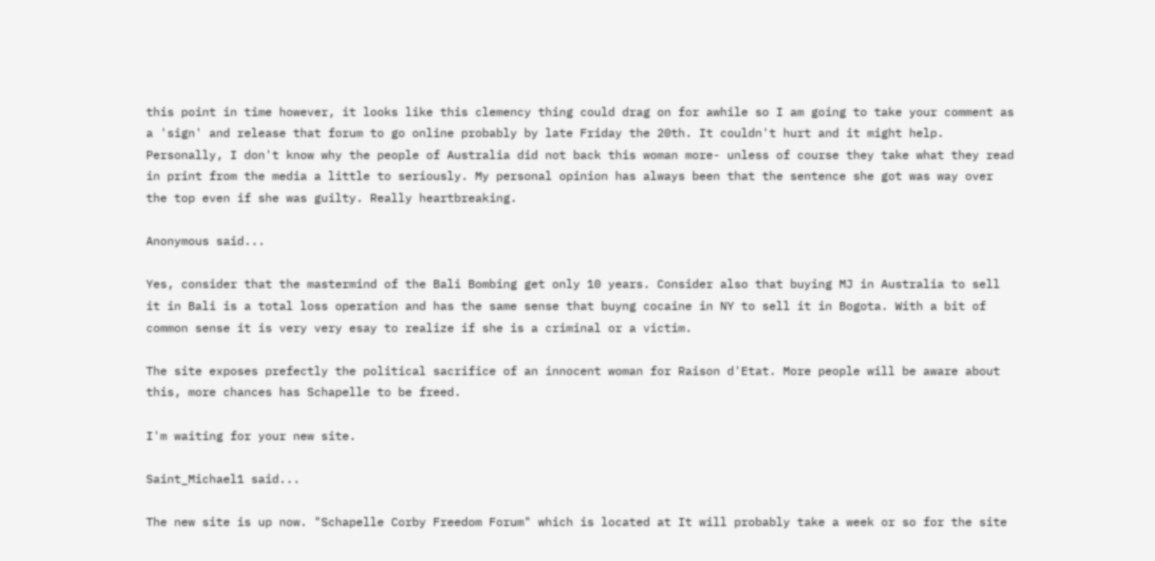this point in time however, it looks like this clemency thing could drag on for awhile so I am going to take your comment as a 'sign' and release that forum to go online probably by late Friday the 20th. It couldn't hurt and it might help.
Personally, I don't know why the people of Australia did not back this woman more- unless of course they take what they read in print from the media a little to seriously. My personal opinion has always been that the sentence she got was way over the top even if she was guilty. Really heartbreaking.

Anonymous said...

Yes, consider that the mastermind of the Bali Bombing get only 10 years. Consider also that buying MJ in Australia to sell it in Bali is a total loss operation and has the same sense that buyng cocaine in NY to sell it in Bogota. With a bit of common sense it is very very esay to realize if she is a criminal or a victim.

The site exposes prefectly the political sacrifice of an innocent woman for Raison d'Etat. More people will be aware about this, more chances has Schapelle to be freed.

I'm waiting for your new site.

Saint_Michael1 said...

The new site is up now. "Schapelle Corby Freedom Forum" which is located at It will probably take a week or so for the site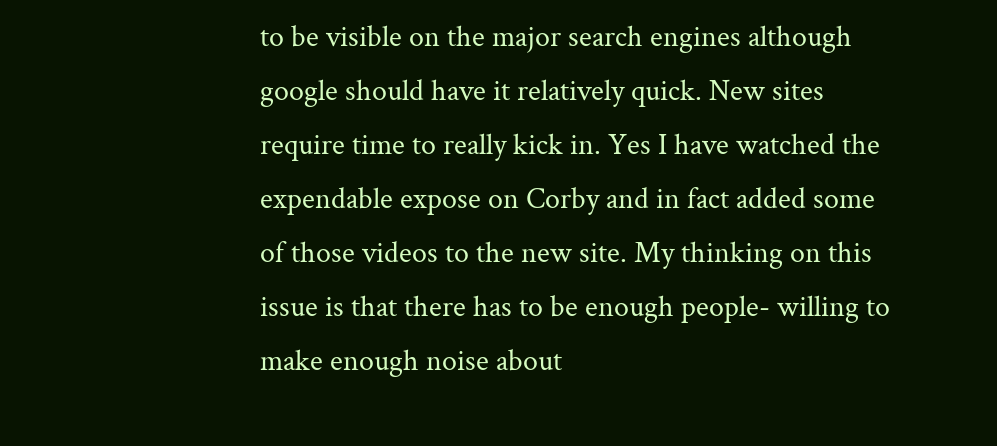to be visible on the major search engines although google should have it relatively quick. New sites require time to really kick in. Yes I have watched the expendable expose on Corby and in fact added some of those videos to the new site. My thinking on this issue is that there has to be enough people- willing to make enough noise about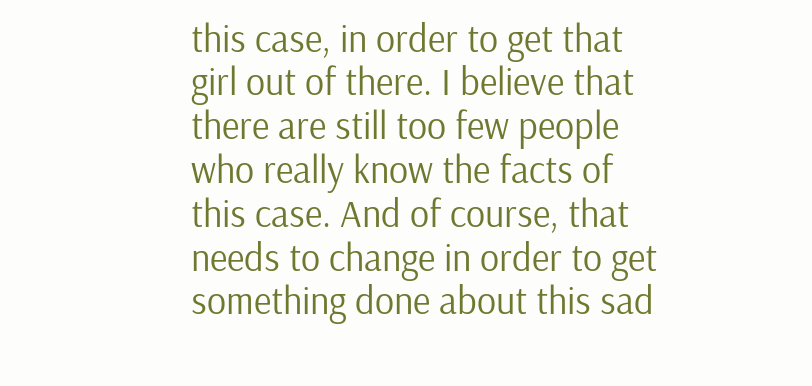this case, in order to get that girl out of there. I believe that there are still too few people who really know the facts of this case. And of course, that needs to change in order to get something done about this sad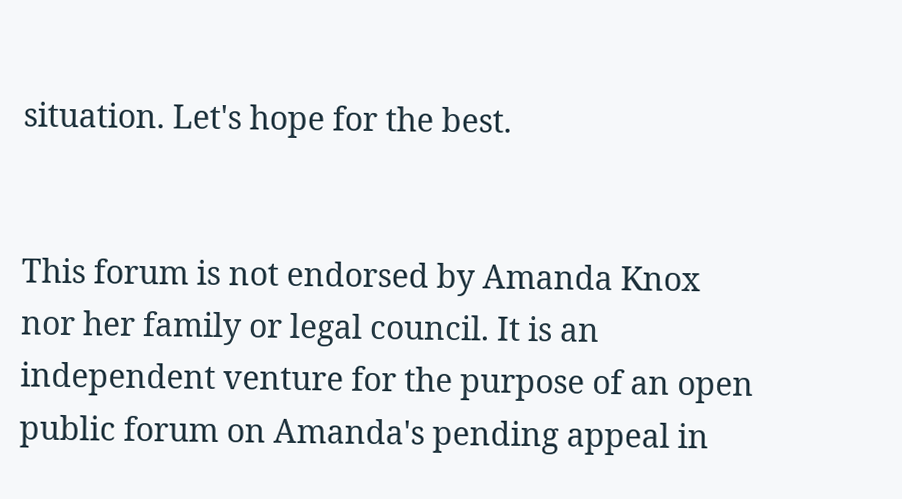situation. Let's hope for the best.


This forum is not endorsed by Amanda Knox nor her family or legal council. It is an independent venture for the purpose of an open public forum on Amanda's pending appeal in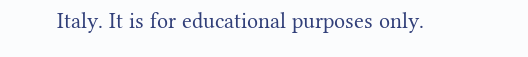Italy. It is for educational purposes only.